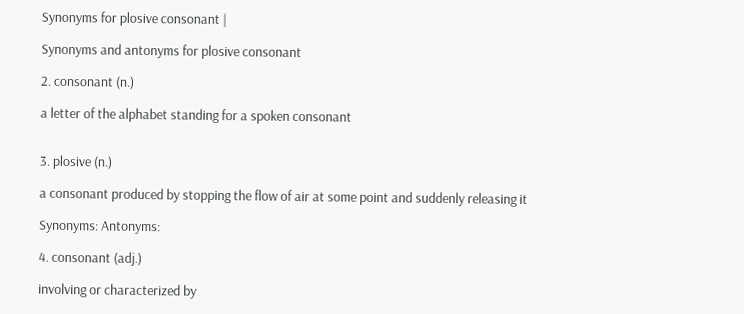Synonyms for plosive consonant |

Synonyms and antonyms for plosive consonant

2. consonant (n.)

a letter of the alphabet standing for a spoken consonant


3. plosive (n.)

a consonant produced by stopping the flow of air at some point and suddenly releasing it

Synonyms: Antonyms:

4. consonant (adj.)

involving or characterized by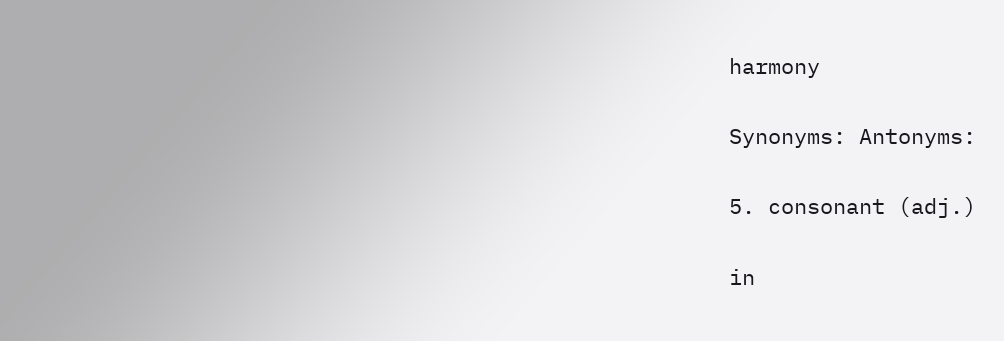harmony

Synonyms: Antonyms:

5. consonant (adj.)

in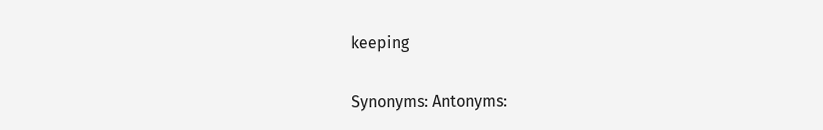keeping

Synonyms: Antonyms: